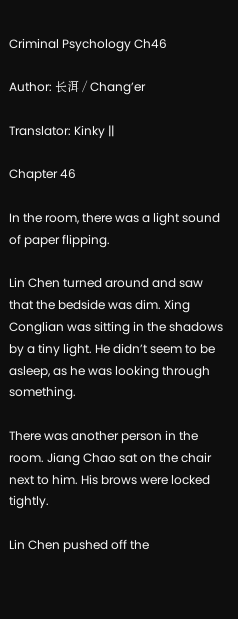Criminal Psychology Ch46

Author: 长洱 / Chang’er

Translator: Kinky ||

Chapter 46

In the room, there was a light sound of paper flipping.

Lin Chen turned around and saw that the bedside was dim. Xing Conglian was sitting in the shadows by a tiny light. He didn’t seem to be asleep, as he was looking through something.

There was another person in the room. Jiang Chao sat on the chair next to him. His brows were locked tightly.

Lin Chen pushed off the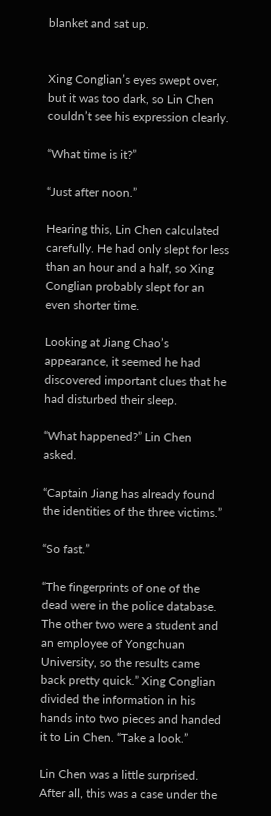blanket and sat up.


Xing Conglian’s eyes swept over, but it was too dark, so Lin Chen couldn’t see his expression clearly.

“What time is it?”

“Just after noon.”

Hearing this, Lin Chen calculated carefully. He had only slept for less than an hour and a half, so Xing Conglian probably slept for an even shorter time.

Looking at Jiang Chao’s appearance, it seemed he had discovered important clues that he had disturbed their sleep.

“What happened?” Lin Chen asked.

“Captain Jiang has already found the identities of the three victims.”

“So fast.”

“The fingerprints of one of the dead were in the police database. The other two were a student and an employee of Yongchuan University, so the results came back pretty quick.” Xing Conglian divided the information in his hands into two pieces and handed it to Lin Chen. “Take a look.”

Lin Chen was a little surprised. After all, this was a case under the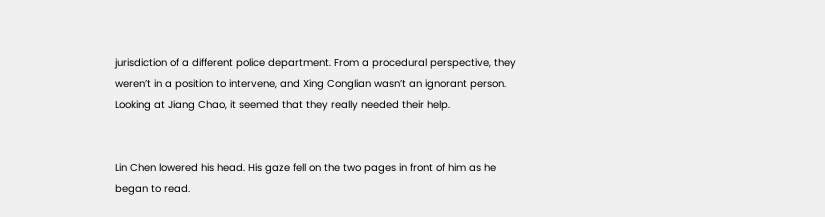jurisdiction of a different police department. From a procedural perspective, they weren’t in a position to intervene, and Xing Conglian wasn’t an ignorant person. Looking at Jiang Chao, it seemed that they really needed their help.


Lin Chen lowered his head. His gaze fell on the two pages in front of him as he began to read.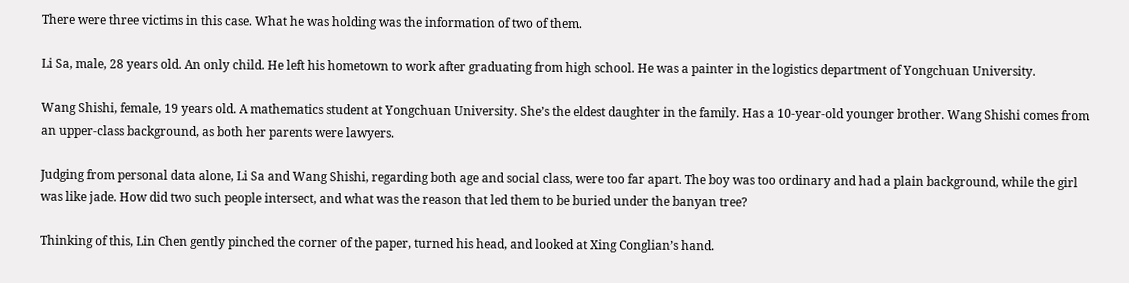There were three victims in this case. What he was holding was the information of two of them.

Li Sa, male, 28 years old. An only child. He left his hometown to work after graduating from high school. He was a painter in the logistics department of Yongchuan University.

Wang Shishi, female, 19 years old. A mathematics student at Yongchuan University. She’s the eldest daughter in the family. Has a 10-year-old younger brother. Wang Shishi comes from an upper-class background, as both her parents were lawyers.

Judging from personal data alone, Li Sa and Wang Shishi, regarding both age and social class, were too far apart. The boy was too ordinary and had a plain background, while the girl was like jade. How did two such people intersect, and what was the reason that led them to be buried under the banyan tree?

Thinking of this, Lin Chen gently pinched the corner of the paper, turned his head, and looked at Xing Conglian’s hand.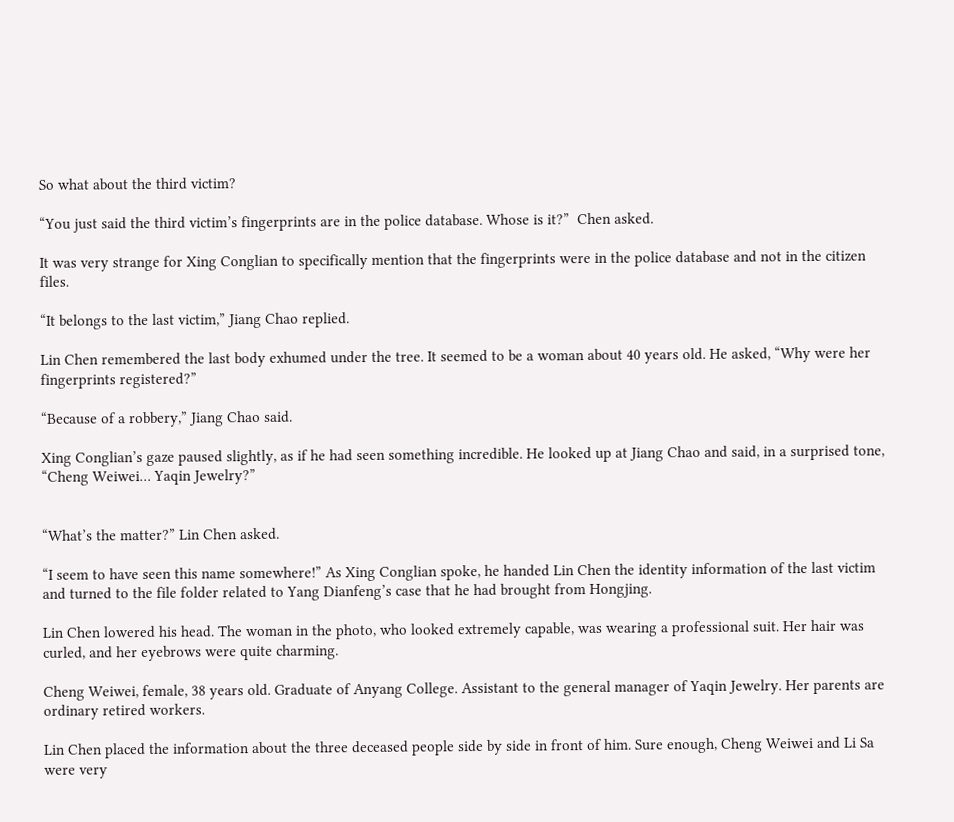So what about the third victim?

“You just said the third victim’s fingerprints are in the police database. Whose is it?”  Chen asked.

It was very strange for Xing Conglian to specifically mention that the fingerprints were in the police database and not in the citizen files.

“It belongs to the last victim,” Jiang Chao replied.

Lin Chen remembered the last body exhumed under the tree. It seemed to be a woman about 40 years old. He asked, “Why were her fingerprints registered?”

“Because of a robbery,” Jiang Chao said.

Xing Conglian’s gaze paused slightly, as if he had seen something incredible. He looked up at Jiang Chao and said, in a surprised tone, “Cheng Weiwei… Yaqin Jewelry?”


“What’s the matter?” Lin Chen asked.

“I seem to have seen this name somewhere!” As Xing Conglian spoke, he handed Lin Chen the identity information of the last victim and turned to the file folder related to Yang Dianfeng’s case that he had brought from Hongjing.

Lin Chen lowered his head. The woman in the photo, who looked extremely capable, was wearing a professional suit. Her hair was curled, and her eyebrows were quite charming.

Cheng Weiwei, female, 38 years old. Graduate of Anyang College. Assistant to the general manager of Yaqin Jewelry. Her parents are ordinary retired workers.

Lin Chen placed the information about the three deceased people side by side in front of him. Sure enough, Cheng Weiwei and Li Sa were very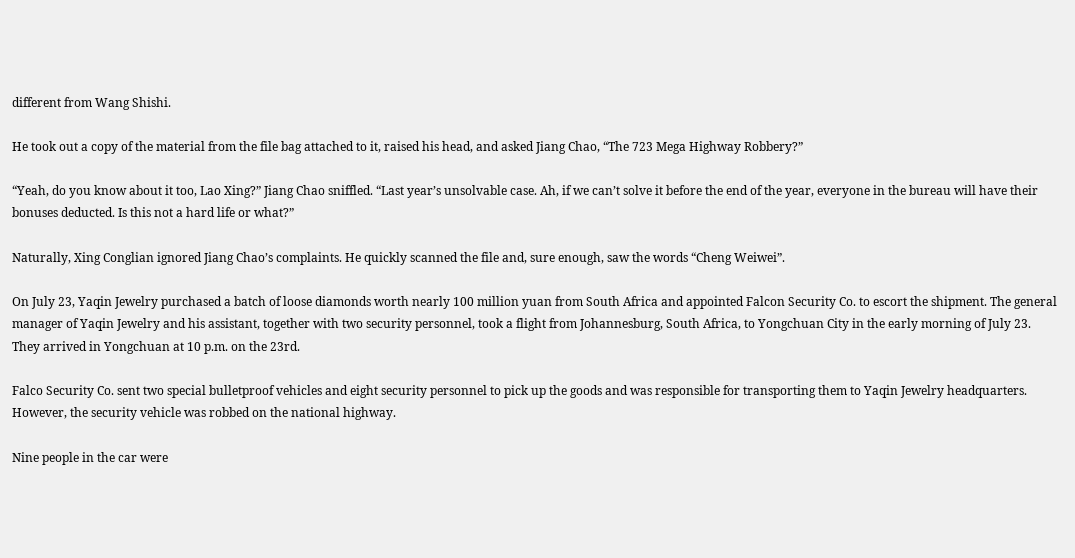different from Wang Shishi.

He took out a copy of the material from the file bag attached to it, raised his head, and asked Jiang Chao, “The 723 Mega Highway Robbery?”

“Yeah, do you know about it too, Lao Xing?” Jiang Chao sniffled. “Last year’s unsolvable case. Ah, if we can’t solve it before the end of the year, everyone in the bureau will have their bonuses deducted. Is this not a hard life or what?”

Naturally, Xing Conglian ignored Jiang Chao’s complaints. He quickly scanned the file and, sure enough, saw the words “Cheng Weiwei”.

On July 23, Yaqin Jewelry purchased a batch of loose diamonds worth nearly 100 million yuan from South Africa and appointed Falcon Security Co. to escort the shipment. The general manager of Yaqin Jewelry and his assistant, together with two security personnel, took a flight from Johannesburg, South Africa, to Yongchuan City in the early morning of July 23. They arrived in Yongchuan at 10 p.m. on the 23rd.

Falco Security Co. sent two special bulletproof vehicles and eight security personnel to pick up the goods and was responsible for transporting them to Yaqin Jewelry headquarters. However, the security vehicle was robbed on the national highway.

Nine people in the car were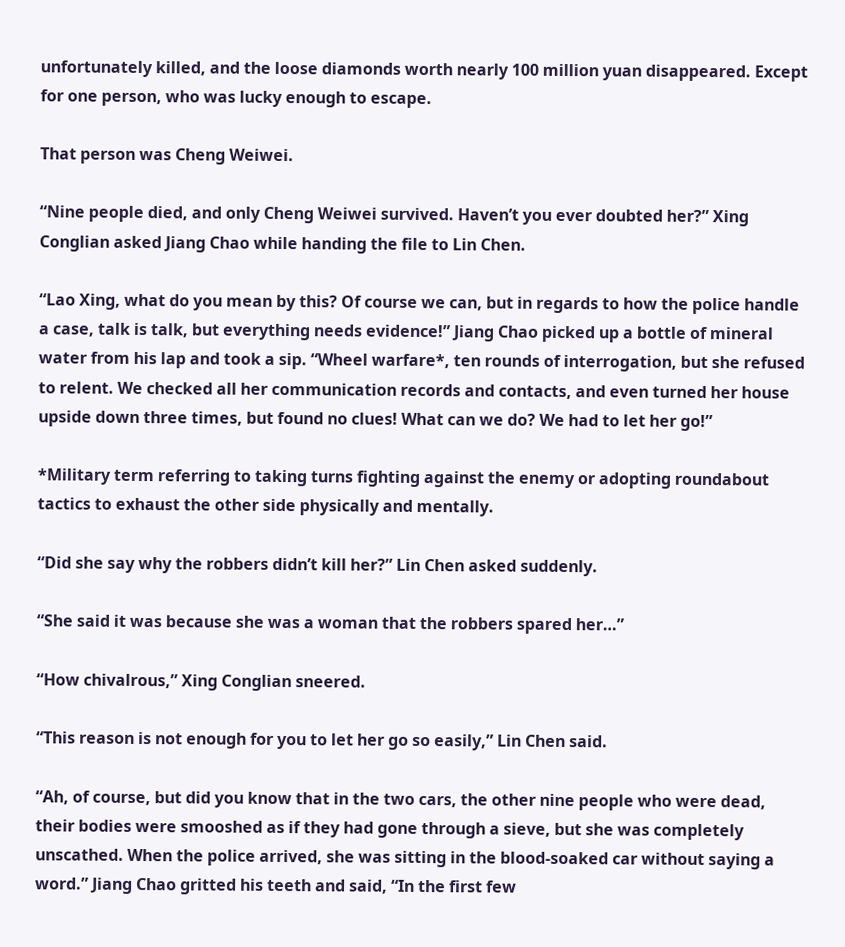unfortunately killed, and the loose diamonds worth nearly 100 million yuan disappeared. Except for one person, who was lucky enough to escape.

That person was Cheng Weiwei.

“Nine people died, and only Cheng Weiwei survived. Haven’t you ever doubted her?” Xing Conglian asked Jiang Chao while handing the file to Lin Chen.

“Lao Xing, what do you mean by this? Of course we can, but in regards to how the police handle a case, talk is talk, but everything needs evidence!” Jiang Chao picked up a bottle of mineral water from his lap and took a sip. “Wheel warfare*, ten rounds of interrogation, but she refused to relent. We checked all her communication records and contacts, and even turned her house upside down three times, but found no clues! What can we do? We had to let her go!”

*Military term referring to taking turns fighting against the enemy or adopting roundabout tactics to exhaust the other side physically and mentally.

“Did she say why the robbers didn’t kill her?” Lin Chen asked suddenly.

“She said it was because she was a woman that the robbers spared her…”

“How chivalrous,” Xing Conglian sneered.

“This reason is not enough for you to let her go so easily,” Lin Chen said.

“Ah, of course, but did you know that in the two cars, the other nine people who were dead, their bodies were smooshed as if they had gone through a sieve, but she was completely unscathed. When the police arrived, she was sitting in the blood-soaked car without saying a word.” Jiang Chao gritted his teeth and said, “In the first few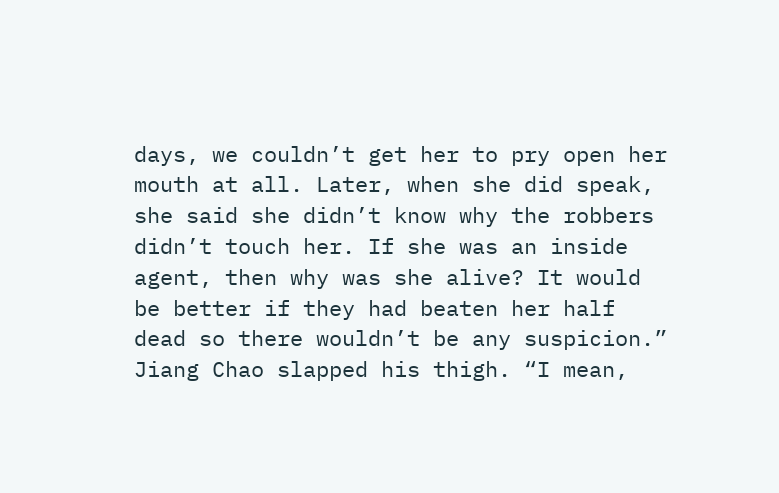days, we couldn’t get her to pry open her mouth at all. Later, when she did speak, she said she didn’t know why the robbers didn’t touch her. If she was an inside agent, then why was she alive? It would be better if they had beaten her half dead so there wouldn’t be any suspicion.” Jiang Chao slapped his thigh. “I mean,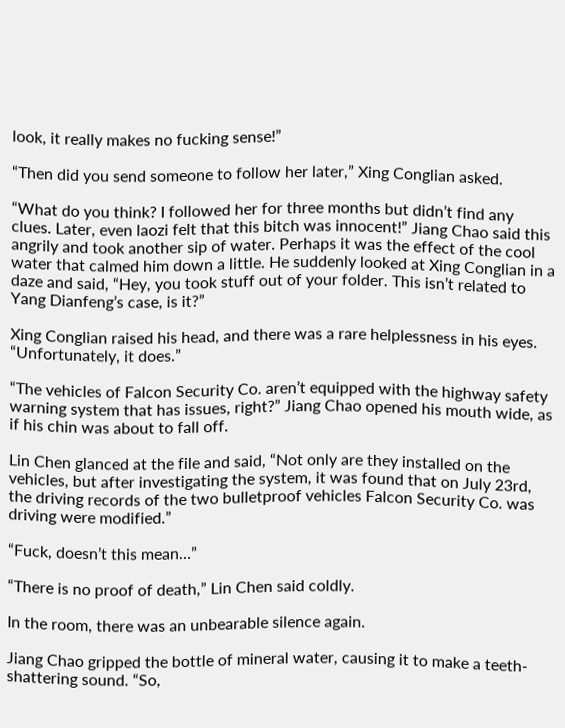look, it really makes no fucking sense!”

“Then did you send someone to follow her later,” Xing Conglian asked.

“What do you think? I followed her for three months but didn’t find any clues. Later, even laozi felt that this bitch was innocent!” Jiang Chao said this angrily and took another sip of water. Perhaps it was the effect of the cool water that calmed him down a little. He suddenly looked at Xing Conglian in a daze and said, “Hey, you took stuff out of your folder. This isn’t related to Yang Dianfeng’s case, is it?”

Xing Conglian raised his head, and there was a rare helplessness in his eyes. “Unfortunately, it does.”

“The vehicles of Falcon Security Co. aren’t equipped with the highway safety warning system that has issues, right?” Jiang Chao opened his mouth wide, as if his chin was about to fall off.

Lin Chen glanced at the file and said, “Not only are they installed on the vehicles, but after investigating the system, it was found that on July 23rd, the driving records of the two bulletproof vehicles Falcon Security Co. was driving were modified.”

“Fuck, doesn’t this mean…”

“There is no proof of death,” Lin Chen said coldly.

In the room, there was an unbearable silence again.

Jiang Chao gripped the bottle of mineral water, causing it to make a teeth-shattering sound. “So,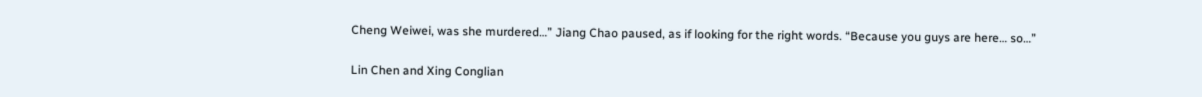Cheng Weiwei, was she murdered…” Jiang Chao paused, as if looking for the right words. “Because you guys are here… so…”

Lin Chen and Xing Conglian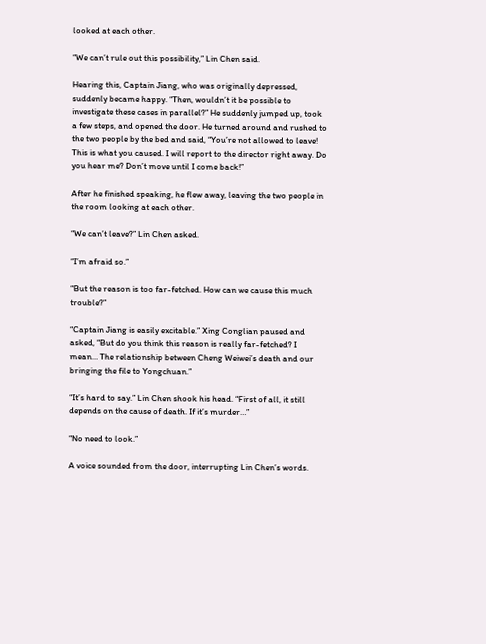looked at each other.

“We can’t rule out this possibility,” Lin Chen said.

Hearing this, Captain Jiang, who was originally depressed, suddenly became happy. “Then, wouldn’t it be possible to investigate these cases in parallel?” He suddenly jumped up, took a few steps, and opened the door. He turned around and rushed to the two people by the bed and said, “You’re not allowed to leave! This is what you caused. I will report to the director right away. Do you hear me? Don’t move until I come back!”

After he finished speaking, he flew away, leaving the two people in the room looking at each other.

“We can’t leave?” Lin Chen asked.

“I’m afraid so.”

“But the reason is too far-fetched. How can we cause this much trouble?”

“Captain Jiang is easily excitable.” Xing Conglian paused and asked, “But do you think this reason is really far-fetched? I mean… The relationship between Cheng Weiwei’s death and our bringing the file to Yongchuan.”

“It’s hard to say.” Lin Chen shook his head. “First of all, it still depends on the cause of death. If it’s murder…”

“No need to look.”

A voice sounded from the door, interrupting Lin Chen’s words.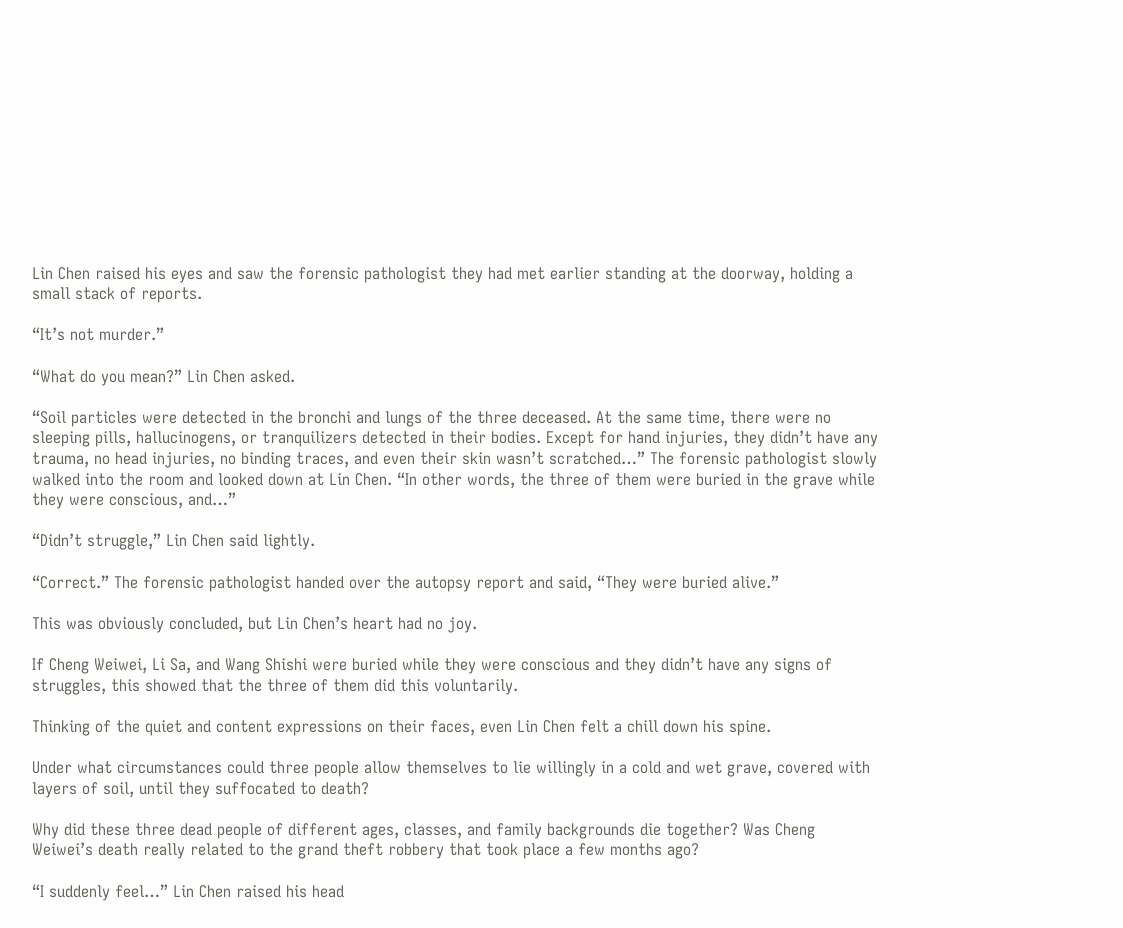Lin Chen raised his eyes and saw the forensic pathologist they had met earlier standing at the doorway, holding a small stack of reports.

“It’s not murder.”

“What do you mean?” Lin Chen asked.

“Soil particles were detected in the bronchi and lungs of the three deceased. At the same time, there were no sleeping pills, hallucinogens, or tranquilizers detected in their bodies. Except for hand injuries, they didn’t have any trauma, no head injuries, no binding traces, and even their skin wasn’t scratched…” The forensic pathologist slowly walked into the room and looked down at Lin Chen. “In other words, the three of them were buried in the grave while they were conscious, and…”

“Didn’t struggle,” Lin Chen said lightly.

“Correct.” The forensic pathologist handed over the autopsy report and said, “They were buried alive.”

This was obviously concluded, but Lin Chen’s heart had no joy.

If Cheng Weiwei, Li Sa, and Wang Shishi were buried while they were conscious and they didn’t have any signs of struggles, this showed that the three of them did this voluntarily.

Thinking of the quiet and content expressions on their faces, even Lin Chen felt a chill down his spine.

Under what circumstances could three people allow themselves to lie willingly in a cold and wet grave, covered with layers of soil, until they suffocated to death?

Why did these three dead people of different ages, classes, and family backgrounds die together? Was Cheng Weiwei’s death really related to the grand theft robbery that took place a few months ago?

“I suddenly feel…” Lin Chen raised his head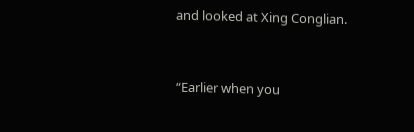and looked at Xing Conglian.


“Earlier when you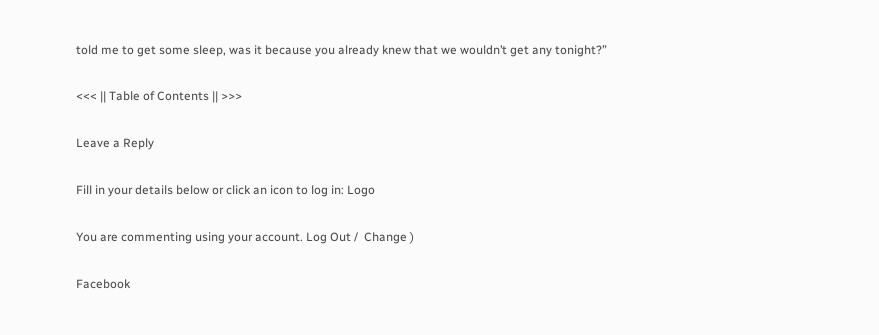told me to get some sleep, was it because you already knew that we wouldn’t get any tonight?”

<<< || Table of Contents || >>>

Leave a Reply

Fill in your details below or click an icon to log in: Logo

You are commenting using your account. Log Out /  Change )

Facebook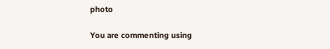photo

You are commenting using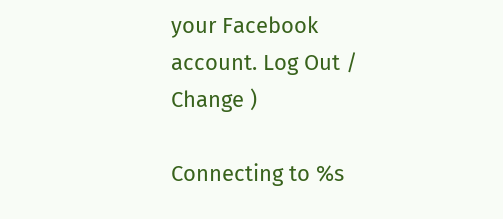your Facebook account. Log Out /  Change )

Connecting to %s